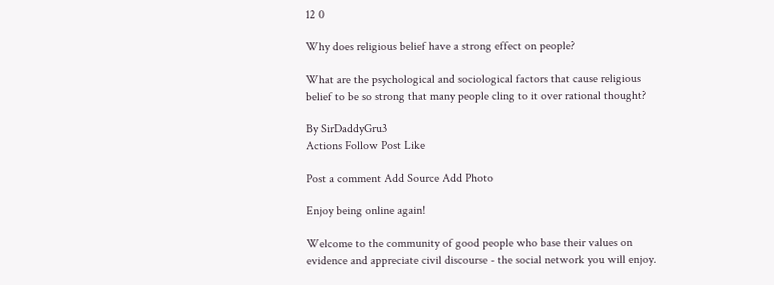12 0

Why does religious belief have a strong effect on people?

What are the psychological and sociological factors that cause religious belief to be so strong that many people cling to it over rational thought?

By SirDaddyGru3
Actions Follow Post Like

Post a comment Add Source Add Photo

Enjoy being online again!

Welcome to the community of good people who base their values on evidence and appreciate civil discourse - the social network you will enjoy.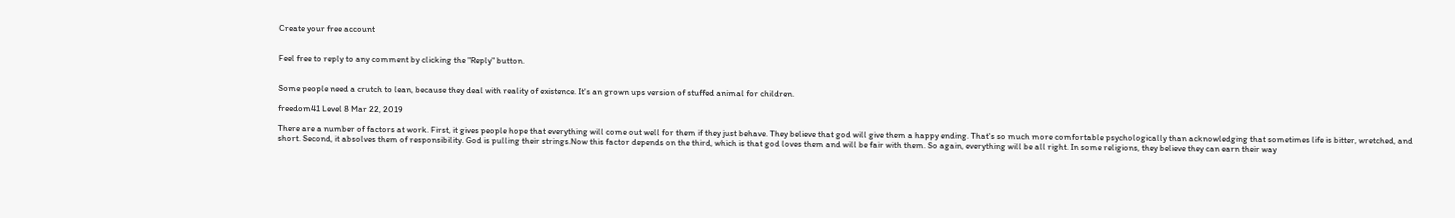Create your free account


Feel free to reply to any comment by clicking the "Reply" button.


Some people need a crutch to lean, because they deal with reality of existence. It's an grown ups version of stuffed animal for children.

freedom41 Level 8 Mar 22, 2019

There are a number of factors at work. First, it gives people hope that everything will come out well for them if they just behave. They believe that god will give them a happy ending. That's so much more comfortable psychologically than acknowledging that sometimes life is bitter, wretched, and short. Second, it absolves them of responsibility. God is pulling their strings.Now this factor depends on the third, which is that god loves them and will be fair with them. So again, everything will be all right. In some religions, they believe they can earn their way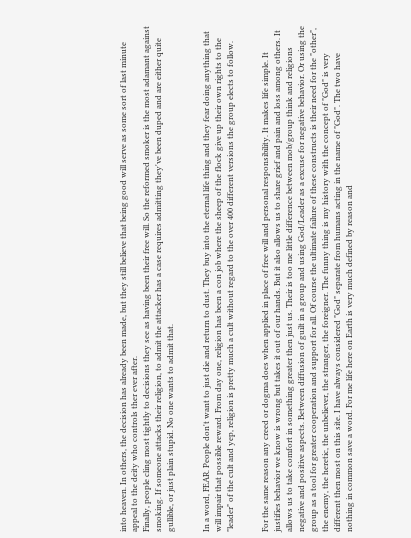into heaven. In others, the decision has already been made, but they still believe that being good will serve as some sort of last minute appeal to the deity who controls ther ever after.
Finally, people cling most tightly to decisions they see as having been their free will. So the reformed smoker is the most adamant against smoking. If someone attacks their religion, to admit the attacker has a case requires admitting they've been duped and are either quite gullible, or just plain stupid. No one wants to admit that.


In a word, FEAR. People don't want to just die and return to dust. They buy into the eternal life thing and they fear doing anything that will impair that possible reward. From day one, religion has been a con job where the sheep of the flock give up their own rights to the "leader" of the cult and yep, religion is pretty much a cult without regard to the over 400 different versions the group elects to follow.


For the same reason any creed or dogma does when applied in place of free will and personal responsibility. It makes life simple. It justifies behavior we know is wrong but takes it out of our hands. But it also allows us to share grief and pain and loss among others. It allows us to take comfort in something greater then just us. Their is too me little difference between mob/group think and religions negative and positive aspects. Between diffusion of guilt in a group and using God/Leader as a excuse for negative behavior. Or using the group as a tool for greater cooperation and support for all. Of course the ultimate failure of these constructs is their need for the "other", the enemy, the heretic, the unbeliever, the stranger, the foreigner. The funny thing is my history with the concept of "God" is very different then most on this site. I have always considered "God" separate from humans acting in the name of "God". The two have nothing in common save a word. For me life here on Earth is very much defined by reason and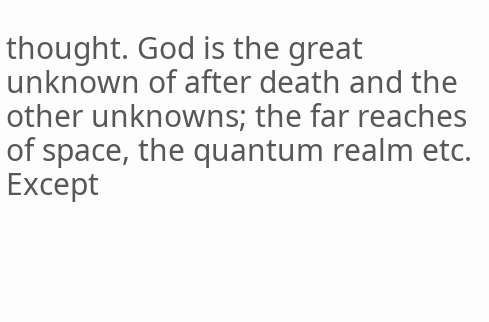thought. God is the great unknown of after death and the other unknowns; the far reaches of space, the quantum realm etc. Except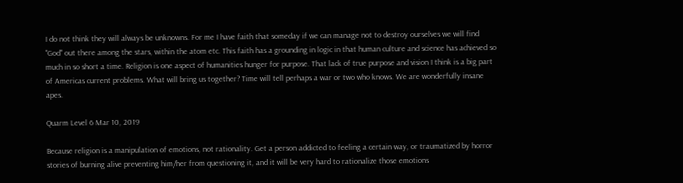I do not think they will always be unknowns. For me I have faith that someday if we can manage not to destroy ourselves we will find "God" out there among the stars, within the atom etc. This faith has a grounding in logic in that human culture and science has achieved so much in so short a time. Religion is one aspect of humanities hunger for purpose. That lack of true purpose and vision I think is a big part of Americas current problems. What will bring us together? Time will tell perhaps a war or two who knows. We are wonderfully insane apes.

Quarm Level 6 Mar 10, 2019

Because religion is a manipulation of emotions, not rationality. Get a person addicted to feeling a certain way, or traumatized by horror stories of burning alive preventing him/her from questioning it, and it will be very hard to rationalize those emotions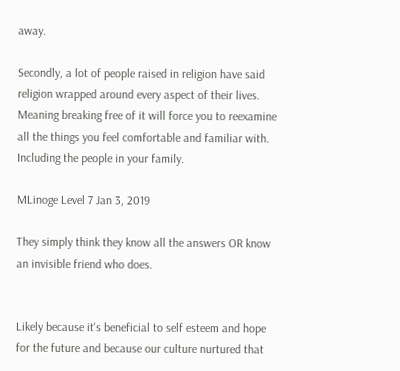away.

Secondly, a lot of people raised in religion have said religion wrapped around every aspect of their lives. Meaning breaking free of it will force you to reexamine all the things you feel comfortable and familiar with. Including the people in your family.

MLinoge Level 7 Jan 3, 2019

They simply think they know all the answers OR know an invisible friend who does.


Likely because it's beneficial to self esteem and hope for the future and because our culture nurtured that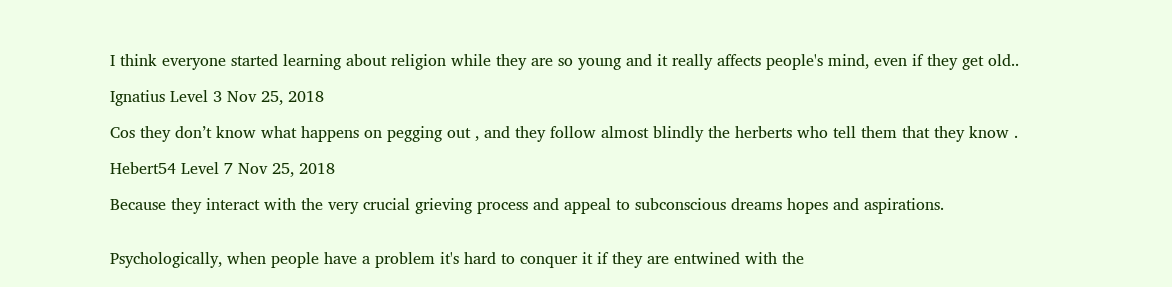I think everyone started learning about religion while they are so young and it really affects people's mind, even if they get old..

Ignatius Level 3 Nov 25, 2018

Cos they don’t know what happens on pegging out , and they follow almost blindly the herberts who tell them that they know .

Hebert54 Level 7 Nov 25, 2018

Because they interact with the very crucial grieving process and appeal to subconscious dreams hopes and aspirations.


Psychologically, when people have a problem it's hard to conquer it if they are entwined with the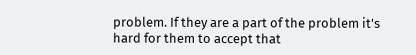problem. If they are a part of the problem it's hard for them to accept that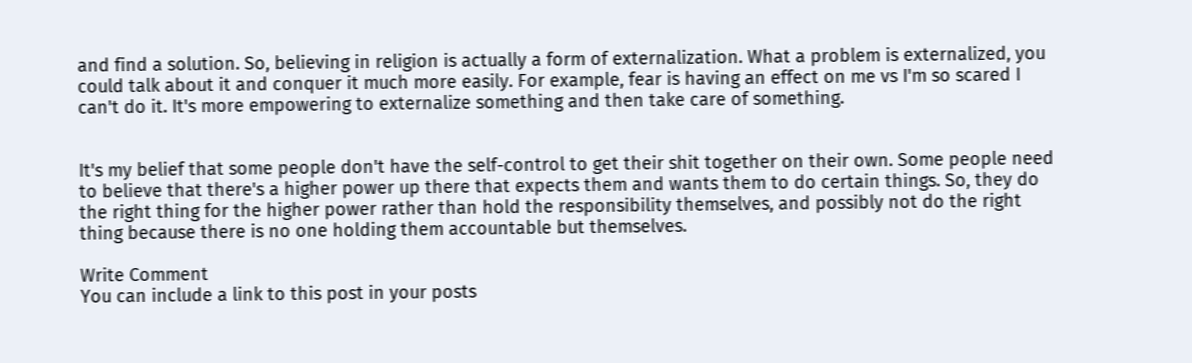and find a solution. So, believing in religion is actually a form of externalization. What a problem is externalized, you could talk about it and conquer it much more easily. For example, fear is having an effect on me vs I'm so scared I can't do it. It's more empowering to externalize something and then take care of something.


It's my belief that some people don't have the self-control to get their shit together on their own. Some people need to believe that there's a higher power up there that expects them and wants them to do certain things. So, they do the right thing for the higher power rather than hold the responsibility themselves, and possibly not do the right thing because there is no one holding them accountable but themselves.

Write Comment
You can include a link to this post in your posts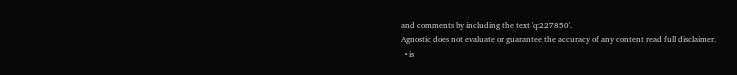and comments by including the text 'q:227850'.
Agnostic does not evaluate or guarantee the accuracy of any content read full disclaimer.
  • is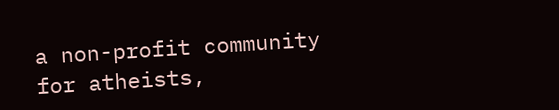a non-profit community for atheists,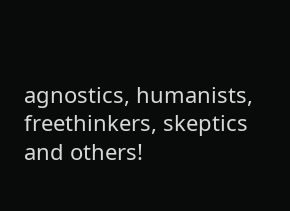agnostics, humanists, freethinkers, skeptics and others!